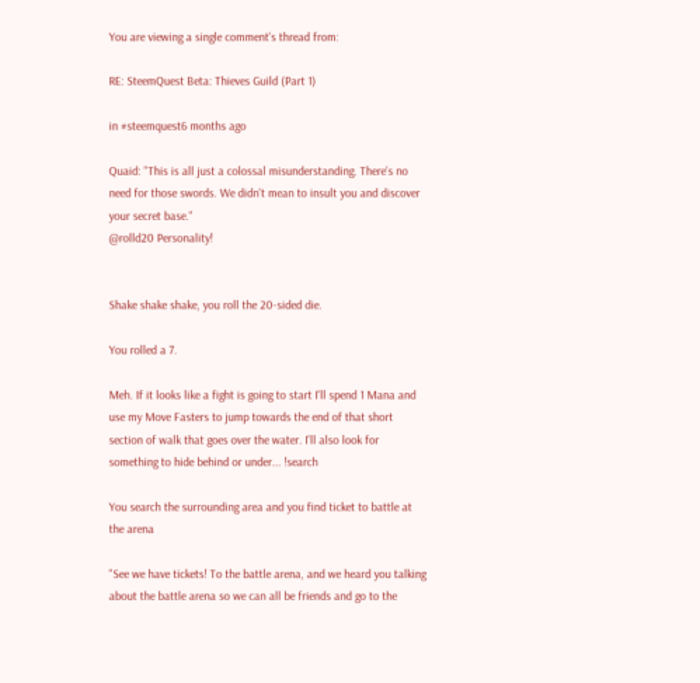You are viewing a single comment's thread from:

RE: SteemQuest Beta: Thieves Guild (Part 1)

in #steemquest6 months ago

Quaid: "This is all just a colossal misunderstanding. There's no need for those swords. We didn't mean to insult you and discover your secret base."
@rolld20 Personality!


Shake shake shake, you roll the 20-sided die.

You rolled a 7.

Meh. If it looks like a fight is going to start I'll spend 1 Mana and use my Move Fasters to jump towards the end of that short section of walk that goes over the water. I'll also look for something to hide behind or under... !search

You search the surrounding area and you find ticket to battle at the arena

"See we have tickets! To the battle arena, and we heard you talking about the battle arena so we can all be friends and go to the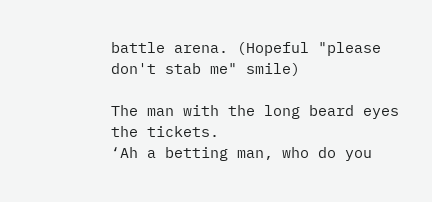battle arena. (Hopeful "please don't stab me" smile)

The man with the long beard eyes the tickets.
‘Ah a betting man, who do you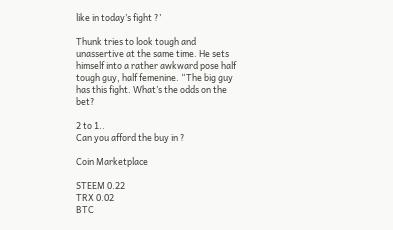like in today’s fight ?’

Thunk tries to look tough and unassertive at the same time. He sets himself into a rather awkward pose half tough guy, half femenine. “The big guy has this fight. What’s the odds on the bet?

2 to 1..
Can you afford the buy in ?

Coin Marketplace

STEEM 0.22
TRX 0.02
BTC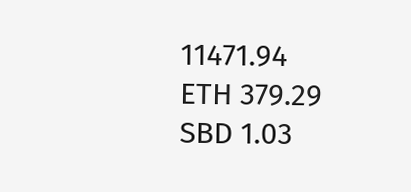11471.94
ETH 379.29
SBD 1.03